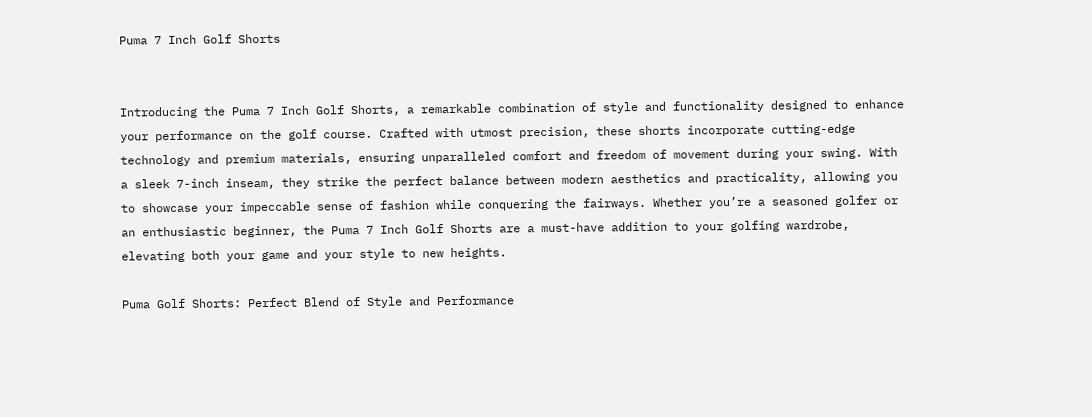Puma 7 Inch Golf Shorts


Introducing the Puma 7 Inch Golf Shorts, a remarkable combination of style and functionality designed to enhance your performance on the golf course. Crafted with utmost precision, these shorts incorporate cutting-edge technology and premium materials, ensuring unparalleled comfort and freedom of movement during your swing. With a sleek 7-inch inseam, they strike the perfect balance between modern aesthetics and practicality, allowing you to showcase your impeccable sense of fashion while conquering the fairways. Whether you’re a seasoned golfer or an enthusiastic beginner, the Puma 7 Inch Golf Shorts are a must-have addition to your golfing wardrobe, elevating both your game and your style to new heights.

Puma Golf Shorts: Perfect Blend of Style and Performance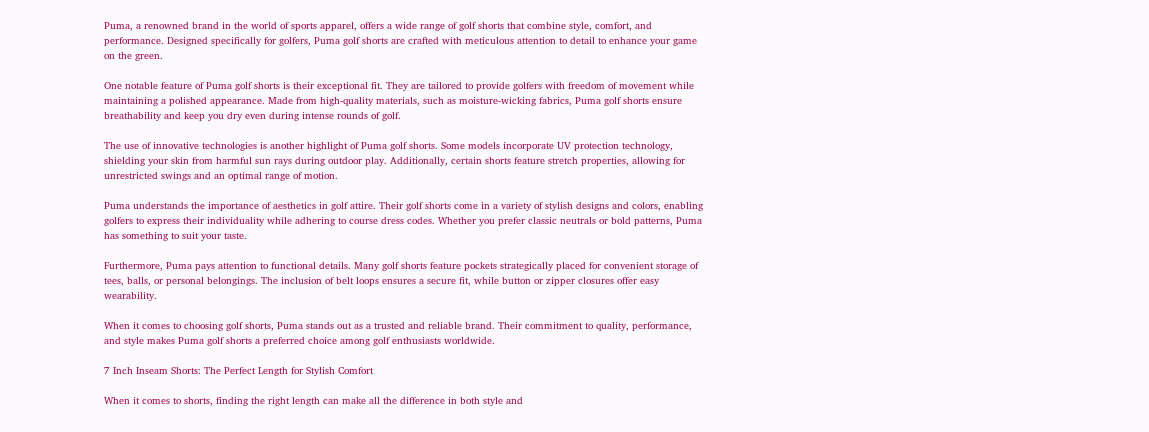Puma, a renowned brand in the world of sports apparel, offers a wide range of golf shorts that combine style, comfort, and performance. Designed specifically for golfers, Puma golf shorts are crafted with meticulous attention to detail to enhance your game on the green.

One notable feature of Puma golf shorts is their exceptional fit. They are tailored to provide golfers with freedom of movement while maintaining a polished appearance. Made from high-quality materials, such as moisture-wicking fabrics, Puma golf shorts ensure breathability and keep you dry even during intense rounds of golf.

The use of innovative technologies is another highlight of Puma golf shorts. Some models incorporate UV protection technology, shielding your skin from harmful sun rays during outdoor play. Additionally, certain shorts feature stretch properties, allowing for unrestricted swings and an optimal range of motion.

Puma understands the importance of aesthetics in golf attire. Their golf shorts come in a variety of stylish designs and colors, enabling golfers to express their individuality while adhering to course dress codes. Whether you prefer classic neutrals or bold patterns, Puma has something to suit your taste.

Furthermore, Puma pays attention to functional details. Many golf shorts feature pockets strategically placed for convenient storage of tees, balls, or personal belongings. The inclusion of belt loops ensures a secure fit, while button or zipper closures offer easy wearability.

When it comes to choosing golf shorts, Puma stands out as a trusted and reliable brand. Their commitment to quality, performance, and style makes Puma golf shorts a preferred choice among golf enthusiasts worldwide.

7 Inch Inseam Shorts: The Perfect Length for Stylish Comfort

When it comes to shorts, finding the right length can make all the difference in both style and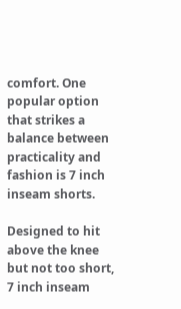comfort. One popular option that strikes a balance between practicality and fashion is 7 inch inseam shorts.

Designed to hit above the knee but not too short, 7 inch inseam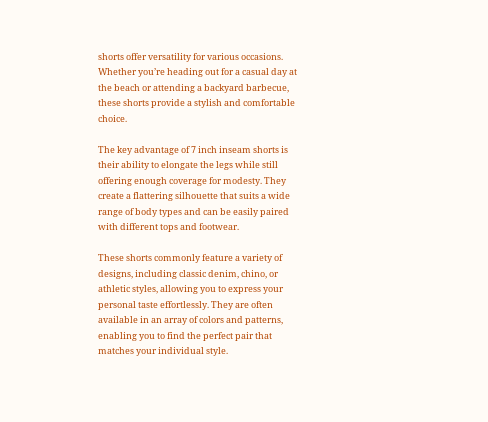shorts offer versatility for various occasions. Whether you’re heading out for a casual day at the beach or attending a backyard barbecue, these shorts provide a stylish and comfortable choice.

The key advantage of 7 inch inseam shorts is their ability to elongate the legs while still offering enough coverage for modesty. They create a flattering silhouette that suits a wide range of body types and can be easily paired with different tops and footwear.

These shorts commonly feature a variety of designs, including classic denim, chino, or athletic styles, allowing you to express your personal taste effortlessly. They are often available in an array of colors and patterns, enabling you to find the perfect pair that matches your individual style.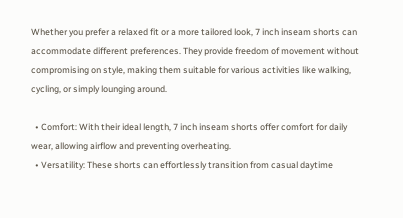Whether you prefer a relaxed fit or a more tailored look, 7 inch inseam shorts can accommodate different preferences. They provide freedom of movement without compromising on style, making them suitable for various activities like walking, cycling, or simply lounging around.

  • Comfort: With their ideal length, 7 inch inseam shorts offer comfort for daily wear, allowing airflow and preventing overheating.
  • Versatility: These shorts can effortlessly transition from casual daytime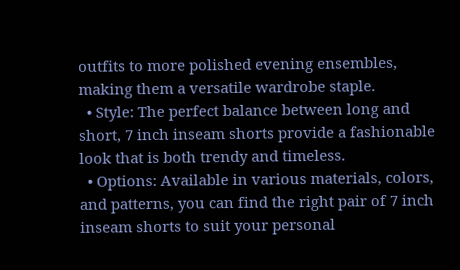outfits to more polished evening ensembles, making them a versatile wardrobe staple.
  • Style: The perfect balance between long and short, 7 inch inseam shorts provide a fashionable look that is both trendy and timeless.
  • Options: Available in various materials, colors, and patterns, you can find the right pair of 7 inch inseam shorts to suit your personal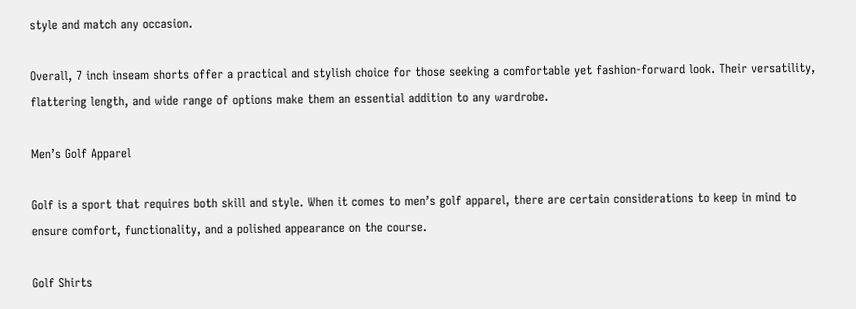style and match any occasion.

Overall, 7 inch inseam shorts offer a practical and stylish choice for those seeking a comfortable yet fashion-forward look. Their versatility, flattering length, and wide range of options make them an essential addition to any wardrobe.

Men’s Golf Apparel

Golf is a sport that requires both skill and style. When it comes to men’s golf apparel, there are certain considerations to keep in mind to ensure comfort, functionality, and a polished appearance on the course.

Golf Shirts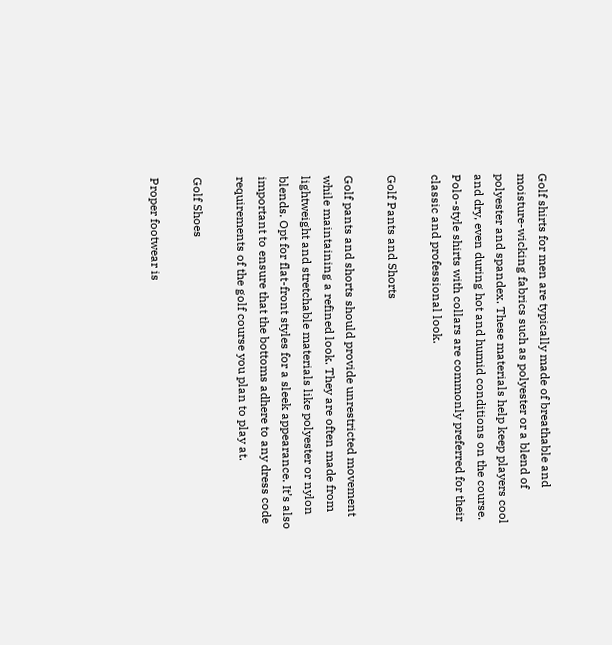Golf shirts for men are typically made of breathable and moisture-wicking fabrics such as polyester or a blend of polyester and spandex. These materials help keep players cool and dry, even during hot and humid conditions on the course. Polo-style shirts with collars are commonly preferred for their classic and professional look.

Golf Pants and Shorts

Golf pants and shorts should provide unrestricted movement while maintaining a refined look. They are often made from lightweight and stretchable materials like polyester or nylon blends. Opt for flat-front styles for a sleek appearance. It’s also important to ensure that the bottoms adhere to any dress code requirements of the golf course you plan to play at.

Golf Shoes

Proper footwear is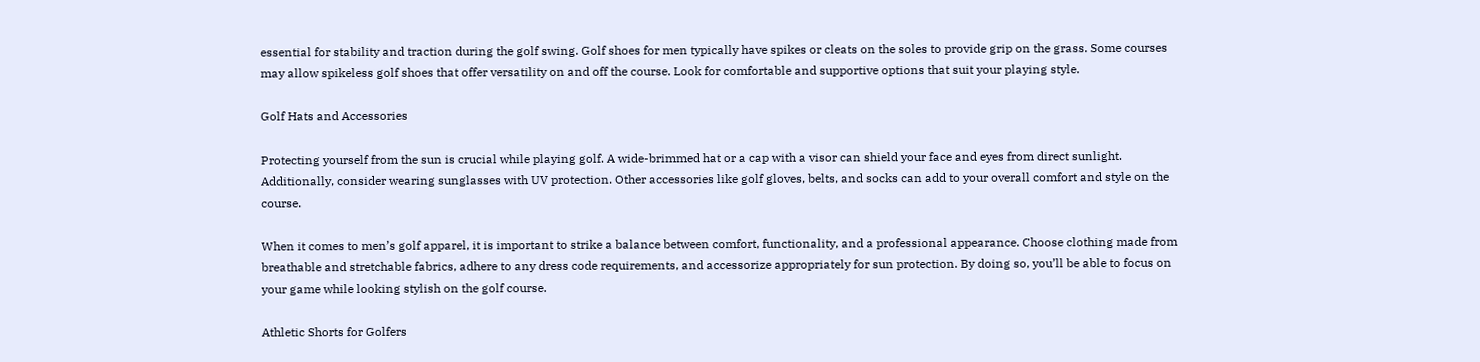essential for stability and traction during the golf swing. Golf shoes for men typically have spikes or cleats on the soles to provide grip on the grass. Some courses may allow spikeless golf shoes that offer versatility on and off the course. Look for comfortable and supportive options that suit your playing style.

Golf Hats and Accessories

Protecting yourself from the sun is crucial while playing golf. A wide-brimmed hat or a cap with a visor can shield your face and eyes from direct sunlight. Additionally, consider wearing sunglasses with UV protection. Other accessories like golf gloves, belts, and socks can add to your overall comfort and style on the course.

When it comes to men’s golf apparel, it is important to strike a balance between comfort, functionality, and a professional appearance. Choose clothing made from breathable and stretchable fabrics, adhere to any dress code requirements, and accessorize appropriately for sun protection. By doing so, you’ll be able to focus on your game while looking stylish on the golf course.

Athletic Shorts for Golfers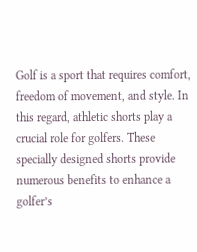Golf is a sport that requires comfort, freedom of movement, and style. In this regard, athletic shorts play a crucial role for golfers. These specially designed shorts provide numerous benefits to enhance a golfer’s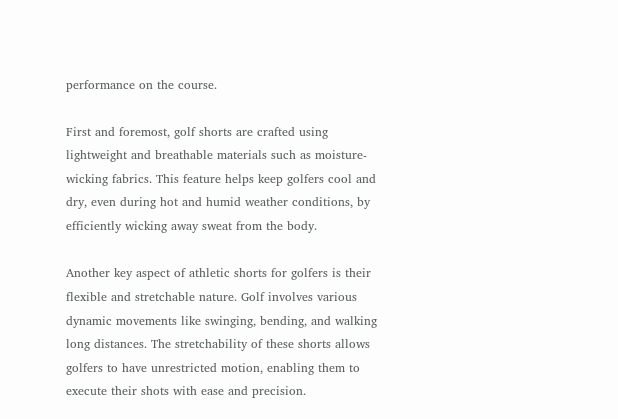performance on the course.

First and foremost, golf shorts are crafted using lightweight and breathable materials such as moisture-wicking fabrics. This feature helps keep golfers cool and dry, even during hot and humid weather conditions, by efficiently wicking away sweat from the body.

Another key aspect of athletic shorts for golfers is their flexible and stretchable nature. Golf involves various dynamic movements like swinging, bending, and walking long distances. The stretchability of these shorts allows golfers to have unrestricted motion, enabling them to execute their shots with ease and precision.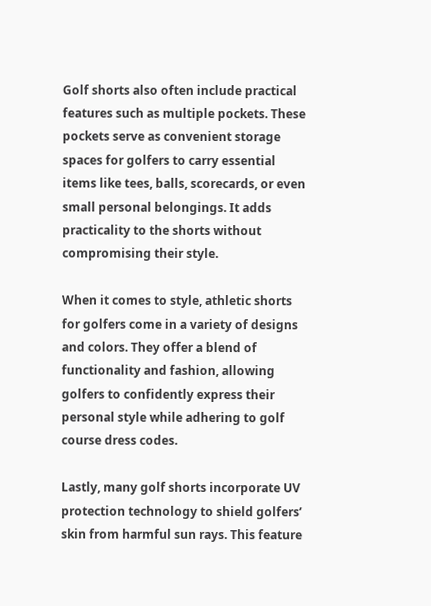Golf shorts also often include practical features such as multiple pockets. These pockets serve as convenient storage spaces for golfers to carry essential items like tees, balls, scorecards, or even small personal belongings. It adds practicality to the shorts without compromising their style.

When it comes to style, athletic shorts for golfers come in a variety of designs and colors. They offer a blend of functionality and fashion, allowing golfers to confidently express their personal style while adhering to golf course dress codes.

Lastly, many golf shorts incorporate UV protection technology to shield golfers’ skin from harmful sun rays. This feature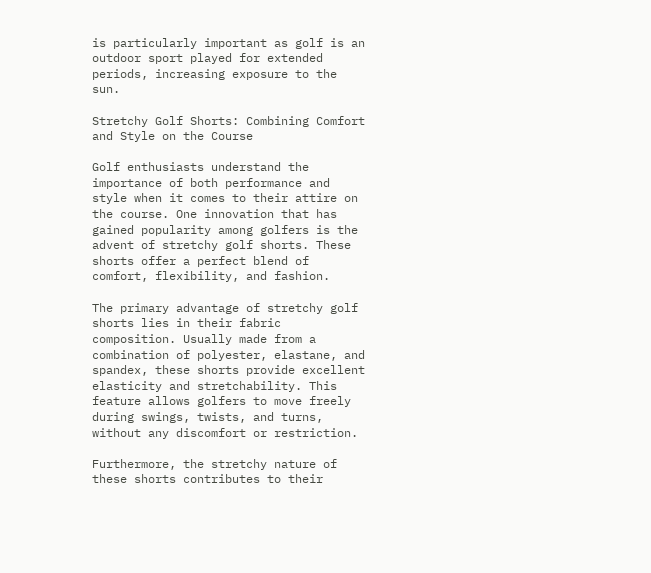is particularly important as golf is an outdoor sport played for extended periods, increasing exposure to the sun.

Stretchy Golf Shorts: Combining Comfort and Style on the Course

Golf enthusiasts understand the importance of both performance and style when it comes to their attire on the course. One innovation that has gained popularity among golfers is the advent of stretchy golf shorts. These shorts offer a perfect blend of comfort, flexibility, and fashion.

The primary advantage of stretchy golf shorts lies in their fabric composition. Usually made from a combination of polyester, elastane, and spandex, these shorts provide excellent elasticity and stretchability. This feature allows golfers to move freely during swings, twists, and turns, without any discomfort or restriction.

Furthermore, the stretchy nature of these shorts contributes to their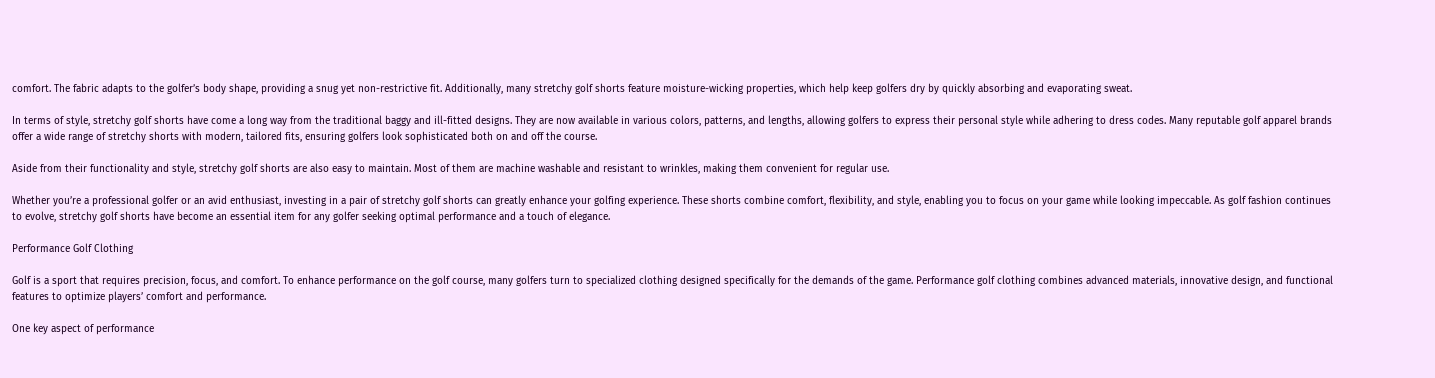comfort. The fabric adapts to the golfer’s body shape, providing a snug yet non-restrictive fit. Additionally, many stretchy golf shorts feature moisture-wicking properties, which help keep golfers dry by quickly absorbing and evaporating sweat.

In terms of style, stretchy golf shorts have come a long way from the traditional baggy and ill-fitted designs. They are now available in various colors, patterns, and lengths, allowing golfers to express their personal style while adhering to dress codes. Many reputable golf apparel brands offer a wide range of stretchy shorts with modern, tailored fits, ensuring golfers look sophisticated both on and off the course.

Aside from their functionality and style, stretchy golf shorts are also easy to maintain. Most of them are machine washable and resistant to wrinkles, making them convenient for regular use.

Whether you’re a professional golfer or an avid enthusiast, investing in a pair of stretchy golf shorts can greatly enhance your golfing experience. These shorts combine comfort, flexibility, and style, enabling you to focus on your game while looking impeccable. As golf fashion continues to evolve, stretchy golf shorts have become an essential item for any golfer seeking optimal performance and a touch of elegance.

Performance Golf Clothing

Golf is a sport that requires precision, focus, and comfort. To enhance performance on the golf course, many golfers turn to specialized clothing designed specifically for the demands of the game. Performance golf clothing combines advanced materials, innovative design, and functional features to optimize players’ comfort and performance.

One key aspect of performance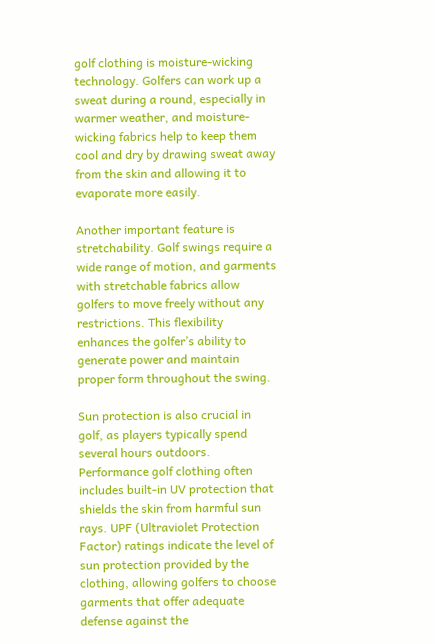golf clothing is moisture-wicking technology. Golfers can work up a sweat during a round, especially in warmer weather, and moisture-wicking fabrics help to keep them cool and dry by drawing sweat away from the skin and allowing it to evaporate more easily.

Another important feature is stretchability. Golf swings require a wide range of motion, and garments with stretchable fabrics allow golfers to move freely without any restrictions. This flexibility enhances the golfer’s ability to generate power and maintain proper form throughout the swing.

Sun protection is also crucial in golf, as players typically spend several hours outdoors. Performance golf clothing often includes built-in UV protection that shields the skin from harmful sun rays. UPF (Ultraviolet Protection Factor) ratings indicate the level of sun protection provided by the clothing, allowing golfers to choose garments that offer adequate defense against the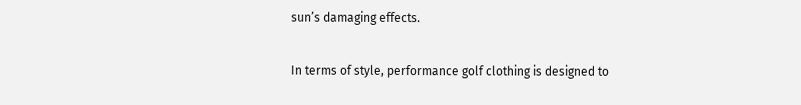sun’s damaging effects.

In terms of style, performance golf clothing is designed to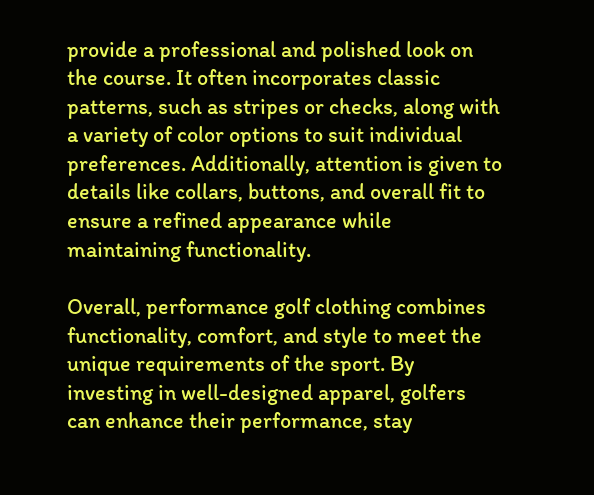provide a professional and polished look on the course. It often incorporates classic patterns, such as stripes or checks, along with a variety of color options to suit individual preferences. Additionally, attention is given to details like collars, buttons, and overall fit to ensure a refined appearance while maintaining functionality.

Overall, performance golf clothing combines functionality, comfort, and style to meet the unique requirements of the sport. By investing in well-designed apparel, golfers can enhance their performance, stay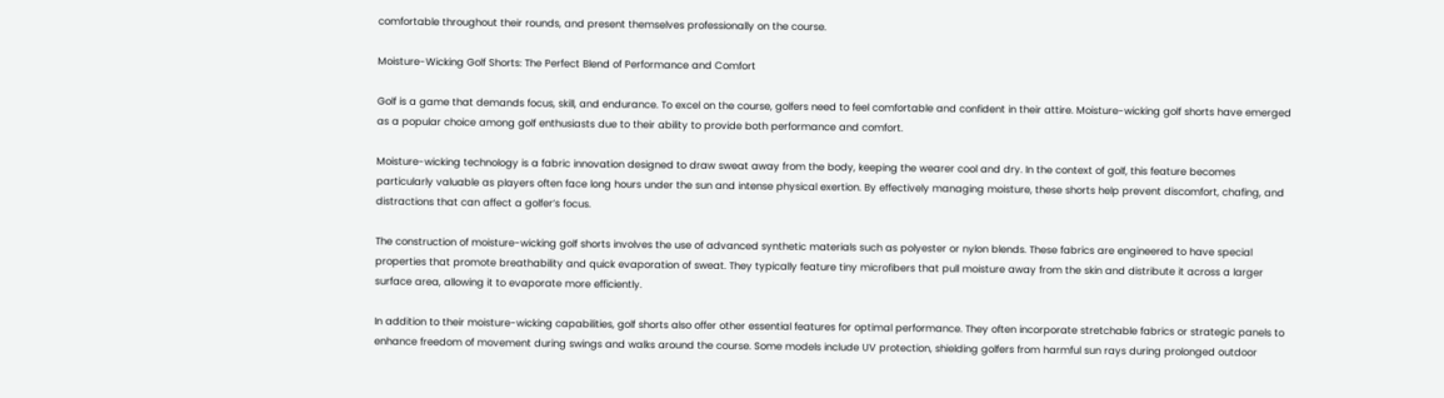comfortable throughout their rounds, and present themselves professionally on the course.

Moisture-Wicking Golf Shorts: The Perfect Blend of Performance and Comfort

Golf is a game that demands focus, skill, and endurance. To excel on the course, golfers need to feel comfortable and confident in their attire. Moisture-wicking golf shorts have emerged as a popular choice among golf enthusiasts due to their ability to provide both performance and comfort.

Moisture-wicking technology is a fabric innovation designed to draw sweat away from the body, keeping the wearer cool and dry. In the context of golf, this feature becomes particularly valuable as players often face long hours under the sun and intense physical exertion. By effectively managing moisture, these shorts help prevent discomfort, chafing, and distractions that can affect a golfer’s focus.

The construction of moisture-wicking golf shorts involves the use of advanced synthetic materials such as polyester or nylon blends. These fabrics are engineered to have special properties that promote breathability and quick evaporation of sweat. They typically feature tiny microfibers that pull moisture away from the skin and distribute it across a larger surface area, allowing it to evaporate more efficiently.

In addition to their moisture-wicking capabilities, golf shorts also offer other essential features for optimal performance. They often incorporate stretchable fabrics or strategic panels to enhance freedom of movement during swings and walks around the course. Some models include UV protection, shielding golfers from harmful sun rays during prolonged outdoor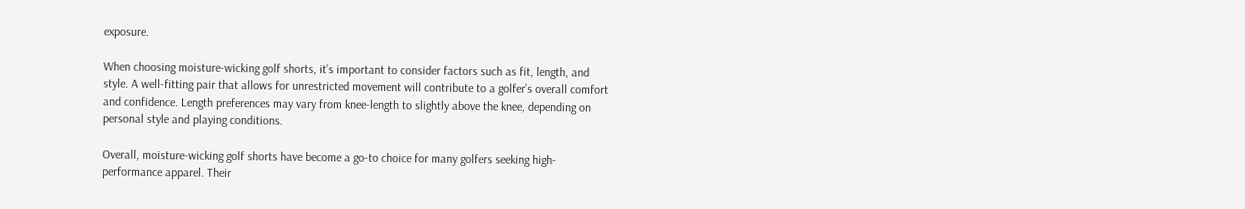exposure.

When choosing moisture-wicking golf shorts, it’s important to consider factors such as fit, length, and style. A well-fitting pair that allows for unrestricted movement will contribute to a golfer’s overall comfort and confidence. Length preferences may vary from knee-length to slightly above the knee, depending on personal style and playing conditions.

Overall, moisture-wicking golf shorts have become a go-to choice for many golfers seeking high-performance apparel. Their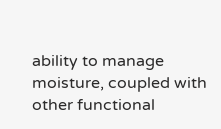ability to manage moisture, coupled with other functional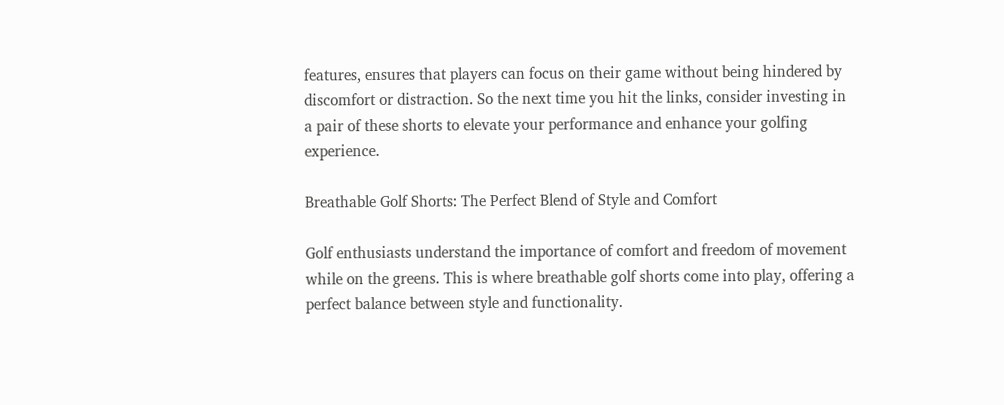features, ensures that players can focus on their game without being hindered by discomfort or distraction. So the next time you hit the links, consider investing in a pair of these shorts to elevate your performance and enhance your golfing experience.

Breathable Golf Shorts: The Perfect Blend of Style and Comfort

Golf enthusiasts understand the importance of comfort and freedom of movement while on the greens. This is where breathable golf shorts come into play, offering a perfect balance between style and functionality.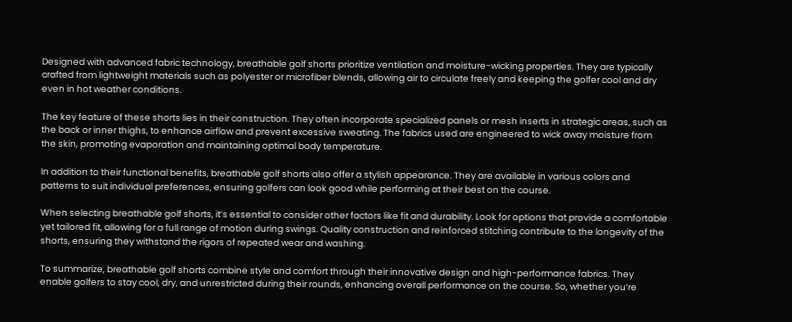Designed with advanced fabric technology, breathable golf shorts prioritize ventilation and moisture-wicking properties. They are typically crafted from lightweight materials such as polyester or microfiber blends, allowing air to circulate freely and keeping the golfer cool and dry even in hot weather conditions.

The key feature of these shorts lies in their construction. They often incorporate specialized panels or mesh inserts in strategic areas, such as the back or inner thighs, to enhance airflow and prevent excessive sweating. The fabrics used are engineered to wick away moisture from the skin, promoting evaporation and maintaining optimal body temperature.

In addition to their functional benefits, breathable golf shorts also offer a stylish appearance. They are available in various colors and patterns to suit individual preferences, ensuring golfers can look good while performing at their best on the course.

When selecting breathable golf shorts, it’s essential to consider other factors like fit and durability. Look for options that provide a comfortable yet tailored fit, allowing for a full range of motion during swings. Quality construction and reinforced stitching contribute to the longevity of the shorts, ensuring they withstand the rigors of repeated wear and washing.

To summarize, breathable golf shorts combine style and comfort through their innovative design and high-performance fabrics. They enable golfers to stay cool, dry, and unrestricted during their rounds, enhancing overall performance on the course. So, whether you’re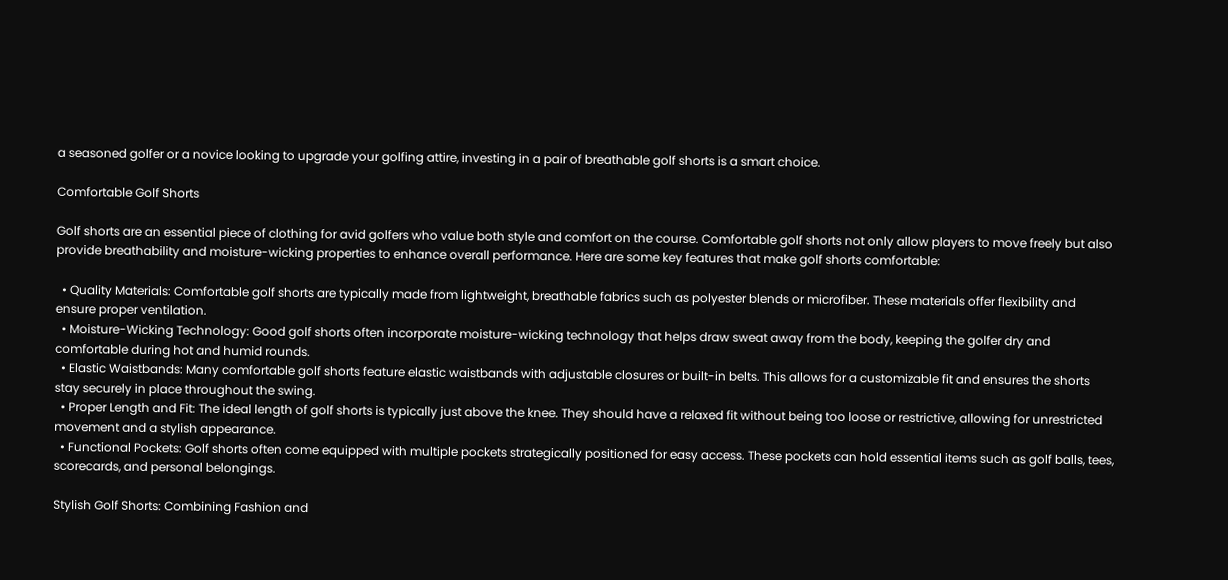a seasoned golfer or a novice looking to upgrade your golfing attire, investing in a pair of breathable golf shorts is a smart choice.

Comfortable Golf Shorts

Golf shorts are an essential piece of clothing for avid golfers who value both style and comfort on the course. Comfortable golf shorts not only allow players to move freely but also provide breathability and moisture-wicking properties to enhance overall performance. Here are some key features that make golf shorts comfortable:

  • Quality Materials: Comfortable golf shorts are typically made from lightweight, breathable fabrics such as polyester blends or microfiber. These materials offer flexibility and ensure proper ventilation.
  • Moisture-Wicking Technology: Good golf shorts often incorporate moisture-wicking technology that helps draw sweat away from the body, keeping the golfer dry and comfortable during hot and humid rounds.
  • Elastic Waistbands: Many comfortable golf shorts feature elastic waistbands with adjustable closures or built-in belts. This allows for a customizable fit and ensures the shorts stay securely in place throughout the swing.
  • Proper Length and Fit: The ideal length of golf shorts is typically just above the knee. They should have a relaxed fit without being too loose or restrictive, allowing for unrestricted movement and a stylish appearance.
  • Functional Pockets: Golf shorts often come equipped with multiple pockets strategically positioned for easy access. These pockets can hold essential items such as golf balls, tees, scorecards, and personal belongings.

Stylish Golf Shorts: Combining Fashion and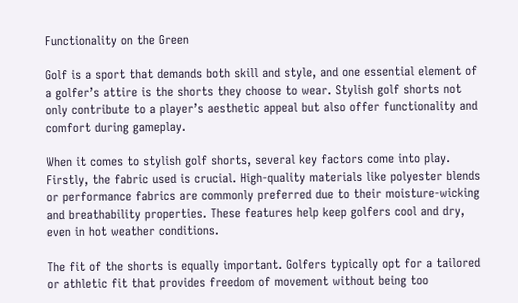Functionality on the Green

Golf is a sport that demands both skill and style, and one essential element of a golfer’s attire is the shorts they choose to wear. Stylish golf shorts not only contribute to a player’s aesthetic appeal but also offer functionality and comfort during gameplay.

When it comes to stylish golf shorts, several key factors come into play. Firstly, the fabric used is crucial. High-quality materials like polyester blends or performance fabrics are commonly preferred due to their moisture-wicking and breathability properties. These features help keep golfers cool and dry, even in hot weather conditions.

The fit of the shorts is equally important. Golfers typically opt for a tailored or athletic fit that provides freedom of movement without being too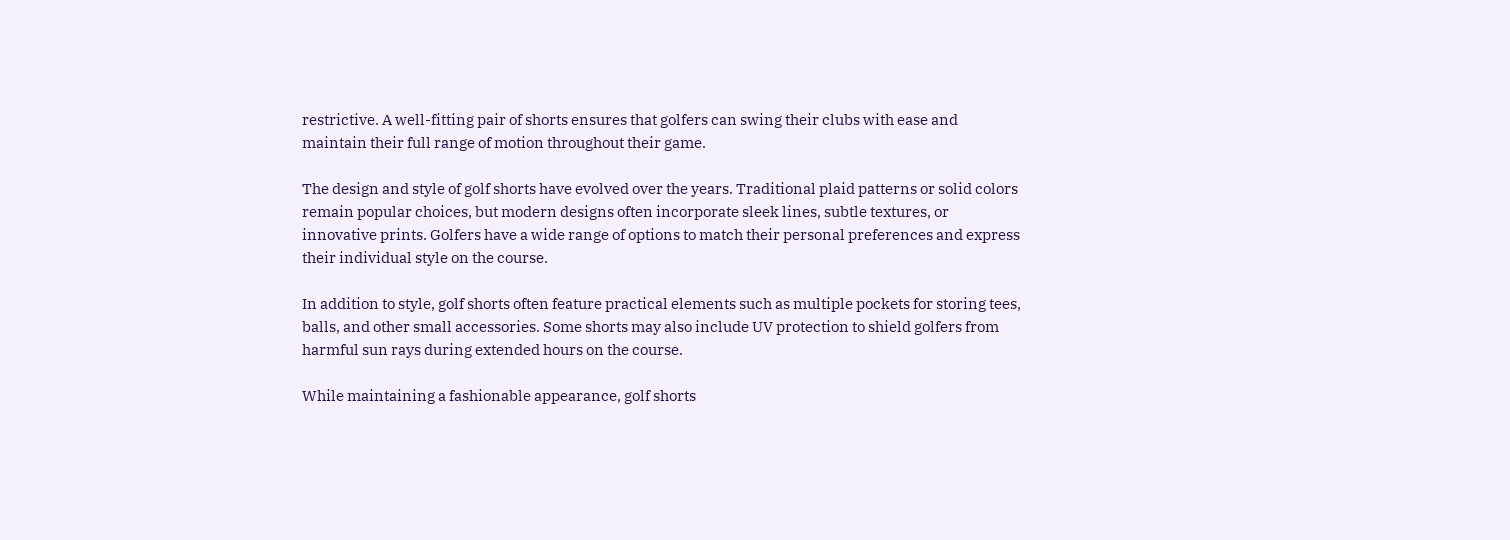restrictive. A well-fitting pair of shorts ensures that golfers can swing their clubs with ease and maintain their full range of motion throughout their game.

The design and style of golf shorts have evolved over the years. Traditional plaid patterns or solid colors remain popular choices, but modern designs often incorporate sleek lines, subtle textures, or innovative prints. Golfers have a wide range of options to match their personal preferences and express their individual style on the course.

In addition to style, golf shorts often feature practical elements such as multiple pockets for storing tees, balls, and other small accessories. Some shorts may also include UV protection to shield golfers from harmful sun rays during extended hours on the course.

While maintaining a fashionable appearance, golf shorts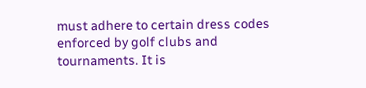must adhere to certain dress codes enforced by golf clubs and tournaments. It is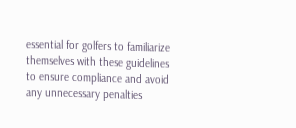essential for golfers to familiarize themselves with these guidelines to ensure compliance and avoid any unnecessary penalties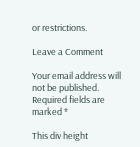or restrictions.

Leave a Comment

Your email address will not be published. Required fields are marked *

This div height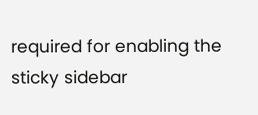required for enabling the sticky sidebar